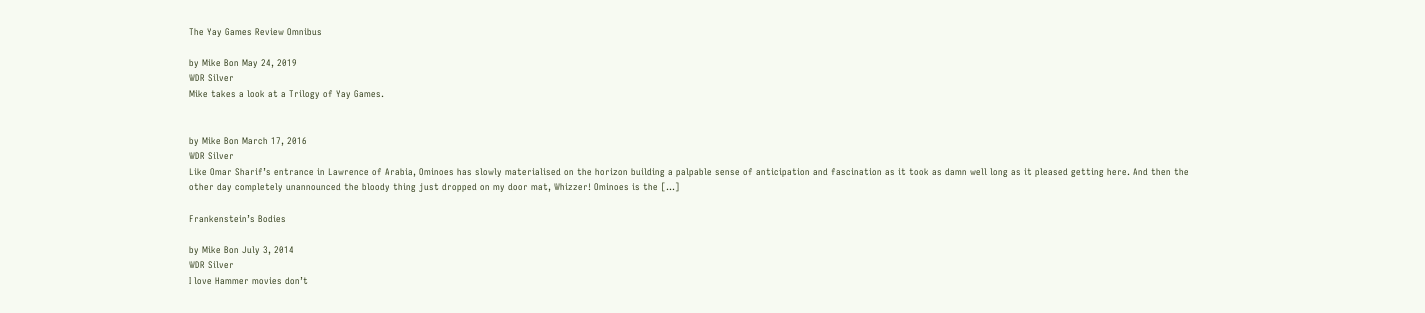The Yay Games Review Omnibus

by Mike Bon May 24, 2019
WDR Silver
Mike takes a look at a Trilogy of Yay Games.


by Mike Bon March 17, 2016
WDR Silver
Like Omar Sharif’s entrance in Lawrence of Arabia, Ominoes has slowly materialised on the horizon building a palpable sense of anticipation and fascination as it took as damn well long as it pleased getting here. And then the other day completely unannounced the bloody thing just dropped on my door mat, Whizzer! Ominoes is the […]

Frankenstein’s Bodies

by Mike Bon July 3, 2014
WDR Silver
I love Hammer movies don’t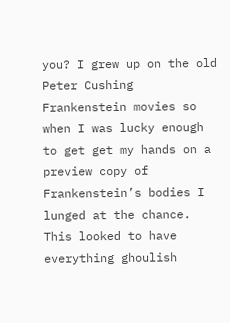you? I grew up on the old Peter Cushing Frankenstein movies so when I was lucky enough to get get my hands on a preview copy of Frankenstein’s bodies I lunged at the chance. This looked to have everything ghoulish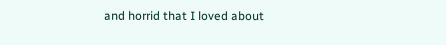and horrid that I loved about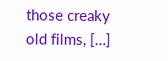those creaky old films, […]